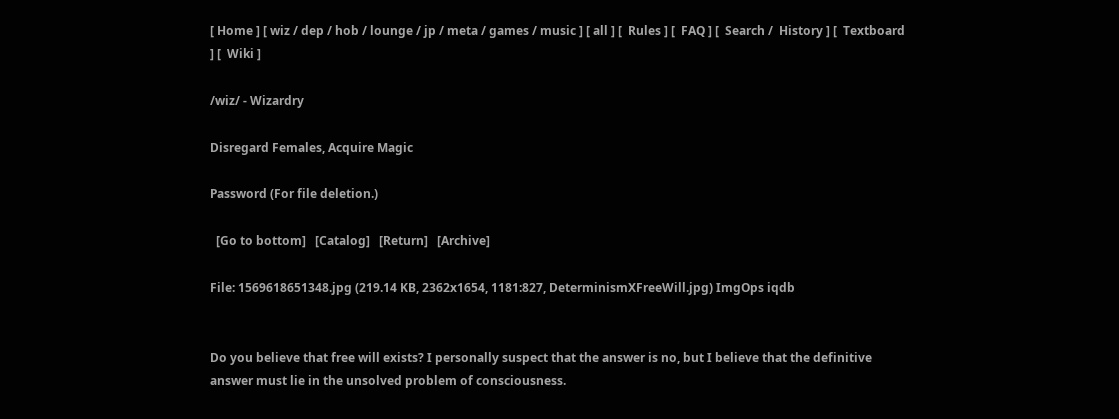[ Home ] [ wiz / dep / hob / lounge / jp / meta / games / music ] [ all ] [  Rules ] [  FAQ ] [  Search /  History ] [  Textboard ] [  Wiki ]

/wiz/ - Wizardry

Disregard Females, Acquire Magic

Password (For file deletion.)

  [Go to bottom]   [Catalog]   [Return]   [Archive]

File: 1569618651348.jpg (219.14 KB, 2362x1654, 1181:827, DeterminismXFreeWill.jpg) ImgOps iqdb


Do you believe that free will exists? I personally suspect that the answer is no, but I believe that the definitive answer must lie in the unsolved problem of consciousness.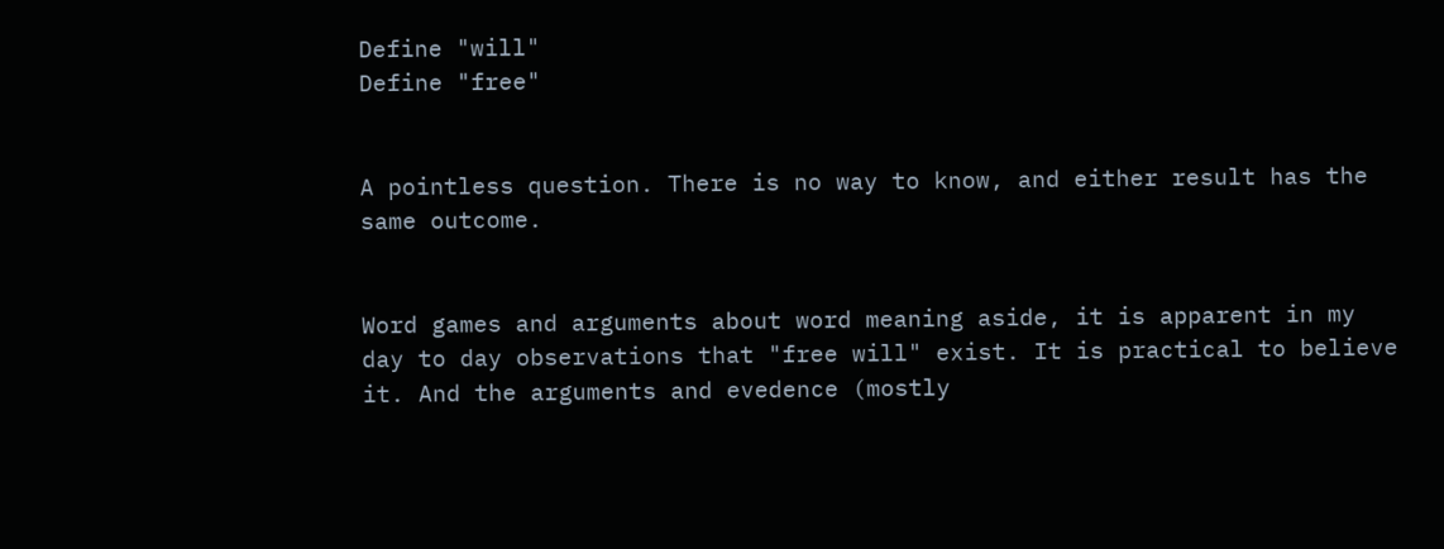Define "will"
Define "free"


A pointless question. There is no way to know, and either result has the same outcome.


Word games and arguments about word meaning aside, it is apparent in my day to day observations that "free will" exist. It is practical to believe it. And the arguments and evedence (mostly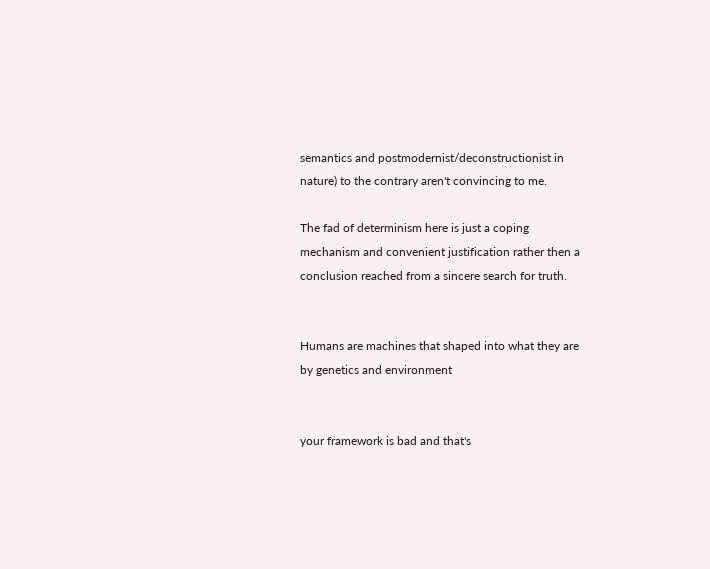semantics and postmodernist/deconstructionist in nature) to the contrary aren't convincing to me.

The fad of determinism here is just a coping mechanism and convenient justification rather then a conclusion reached from a sincere search for truth.


Humans are machines that shaped into what they are by genetics and environment


your framework is bad and that's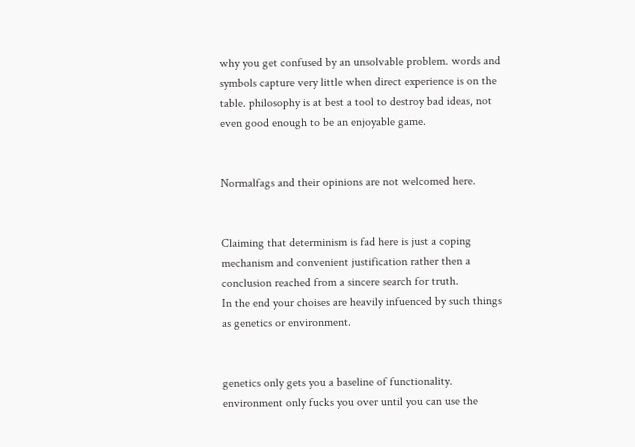why you get confused by an unsolvable problem. words and symbols capture very little when direct experience is on the table. philosophy is at best a tool to destroy bad ideas, not even good enough to be an enjoyable game.


Normalfags and their opinions are not welcomed here.


Claiming that determinism is fad here is just a coping mechanism and convenient justification rather then a conclusion reached from a sincere search for truth.
In the end your choises are heavily infuenced by such things as genetics or environment.


genetics only gets you a baseline of functionality. environment only fucks you over until you can use the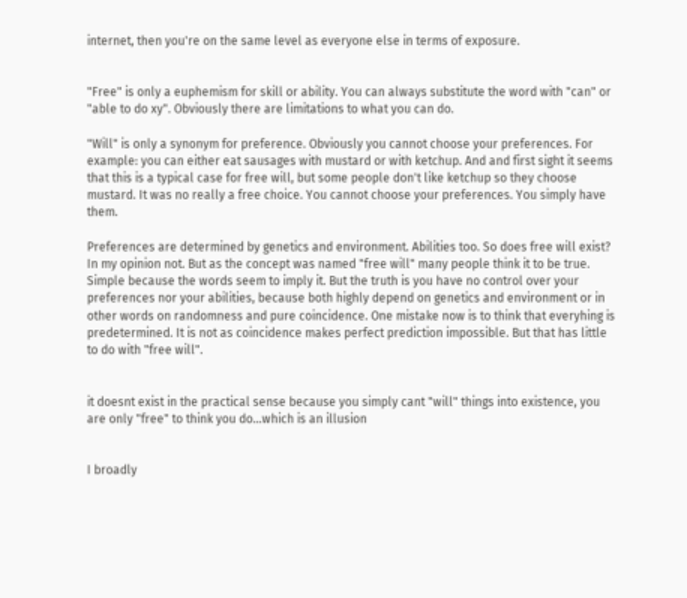internet, then you're on the same level as everyone else in terms of exposure.


"Free" is only a euphemism for skill or ability. You can always substitute the word with "can" or "able to do xy". Obviously there are limitations to what you can do.

"Will" is only a synonym for preference. Obviously you cannot choose your preferences. For example: you can either eat sausages with mustard or with ketchup. And and first sight it seems that this is a typical case for free will, but some people don't like ketchup so they choose mustard. It was no really a free choice. You cannot choose your preferences. You simply have them.

Preferences are determined by genetics and environment. Abilities too. So does free will exist? In my opinion not. But as the concept was named "free will" many people think it to be true. Simple because the words seem to imply it. But the truth is you have no control over your preferences nor your abilities, because both highly depend on genetics and environment or in other words on randomness and pure coincidence. One mistake now is to think that everyhing is predetermined. It is not as coincidence makes perfect prediction impossible. But that has little to do with "free will".


it doesnt exist in the practical sense because you simply cant "will" things into existence, you are only "free" to think you do…which is an illusion


I broadly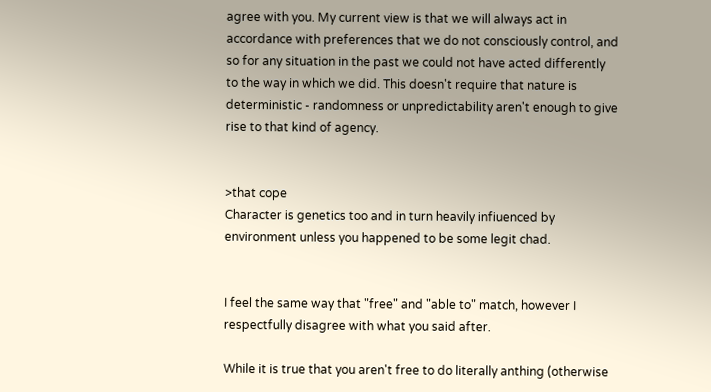agree with you. My current view is that we will always act in accordance with preferences that we do not consciously control, and so for any situation in the past we could not have acted differently to the way in which we did. This doesn't require that nature is deterministic - randomness or unpredictability aren't enough to give rise to that kind of agency.


>that cope
Character is genetics too and in turn heavily infiuenced by environment unless you happened to be some legit chad.


I feel the same way that "free" and "able to" match, however I respectfully disagree with what you said after.

While it is true that you aren't free to do literally anthing (otherwise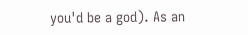you'd be a god). As an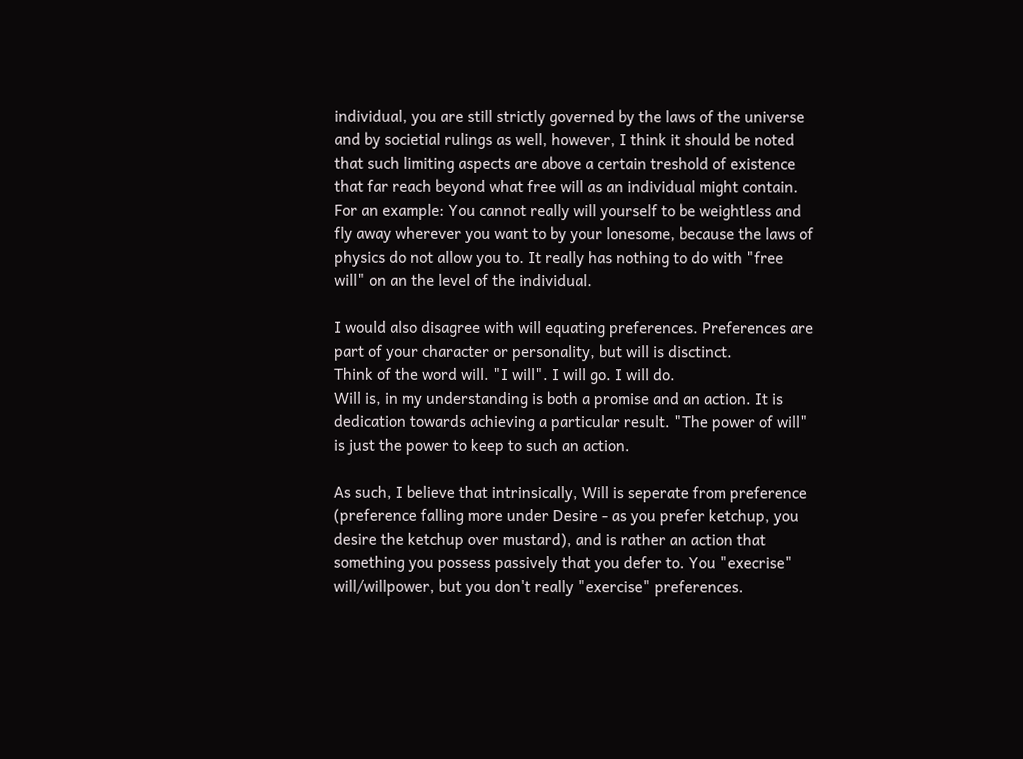individual, you are still strictly governed by the laws of the universe and by societial rulings as well, however, I think it should be noted that such limiting aspects are above a certain treshold of existence that far reach beyond what free will as an individual might contain. For an example: You cannot really will yourself to be weightless and fly away wherever you want to by your lonesome, because the laws of physics do not allow you to. It really has nothing to do with "free will" on an the level of the individual.

I would also disagree with will equating preferences. Preferences are part of your character or personality, but will is disctinct.
Think of the word will. "I will". I will go. I will do.
Will is, in my understanding is both a promise and an action. It is dedication towards achieving a particular result. "The power of will" is just the power to keep to such an action.

As such, I believe that intrinsically, Will is seperate from preference (preference falling more under Desire - as you prefer ketchup, you desire the ketchup over mustard), and is rather an action that something you possess passively that you defer to. You "execrise" will/willpower, but you don't really "exercise" preferences.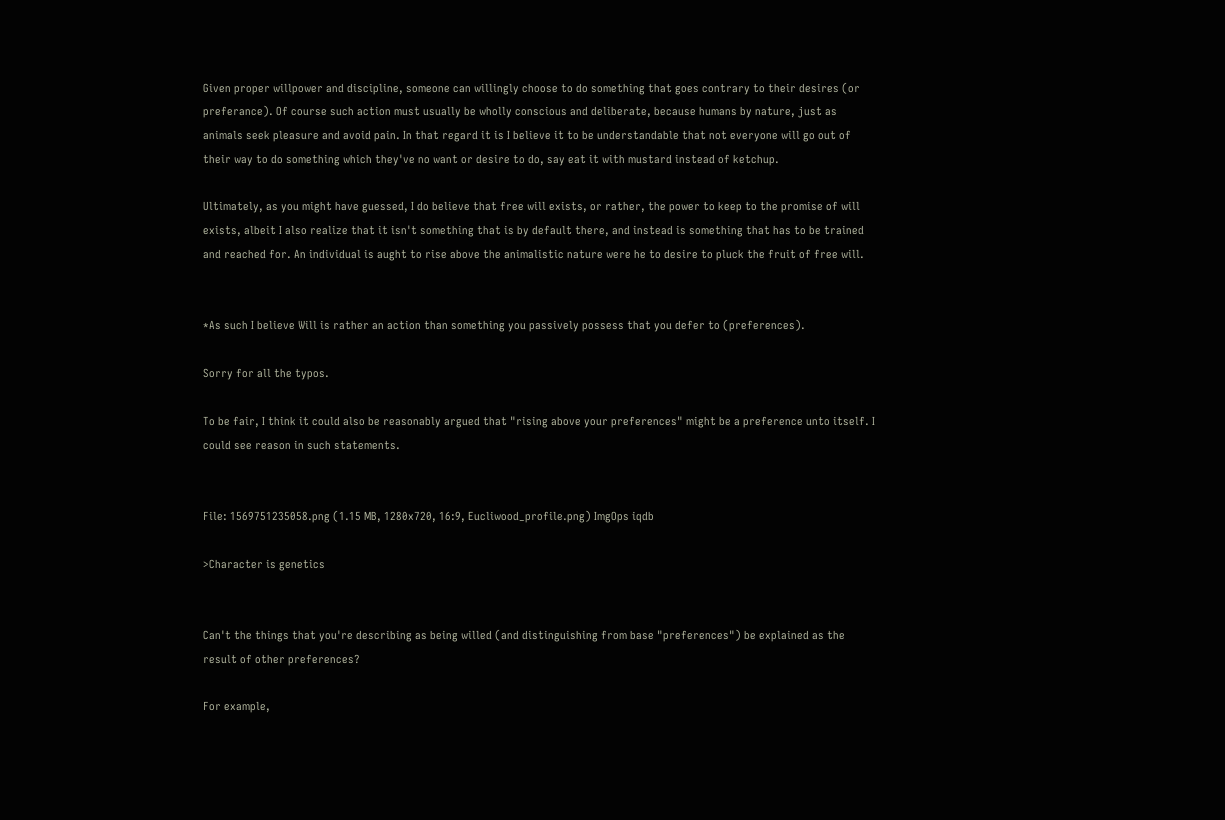Given proper willpower and discipline, someone can willingly choose to do something that goes contrary to their desires (or preferance). Of course such action must usually be wholly conscious and deliberate, because humans by nature, just as animals seek pleasure and avoid pain. In that regard it is I believe it to be understandable that not everyone will go out of their way to do something which they've no want or desire to do, say eat it with mustard instead of ketchup.

Ultimately, as you might have guessed, I do believe that free will exists, or rather, the power to keep to the promise of will exists, albeit I also realize that it isn't something that is by default there, and instead is something that has to be trained and reached for. An individual is aught to rise above the animalistic nature were he to desire to pluck the fruit of free will.


*As such I believe Will is rather an action than something you passively possess that you defer to (preferences).

Sorry for all the typos.

To be fair, I think it could also be reasonably argued that "rising above your preferences" might be a preference unto itself. I could see reason in such statements.


File: 1569751235058.png (1.15 MB, 1280x720, 16:9, Eucliwood_profile.png) ImgOps iqdb

>Character is genetics


Can't the things that you're describing as being willed (and distinguishing from base "preferences") be explained as the result of other preferences?

For example,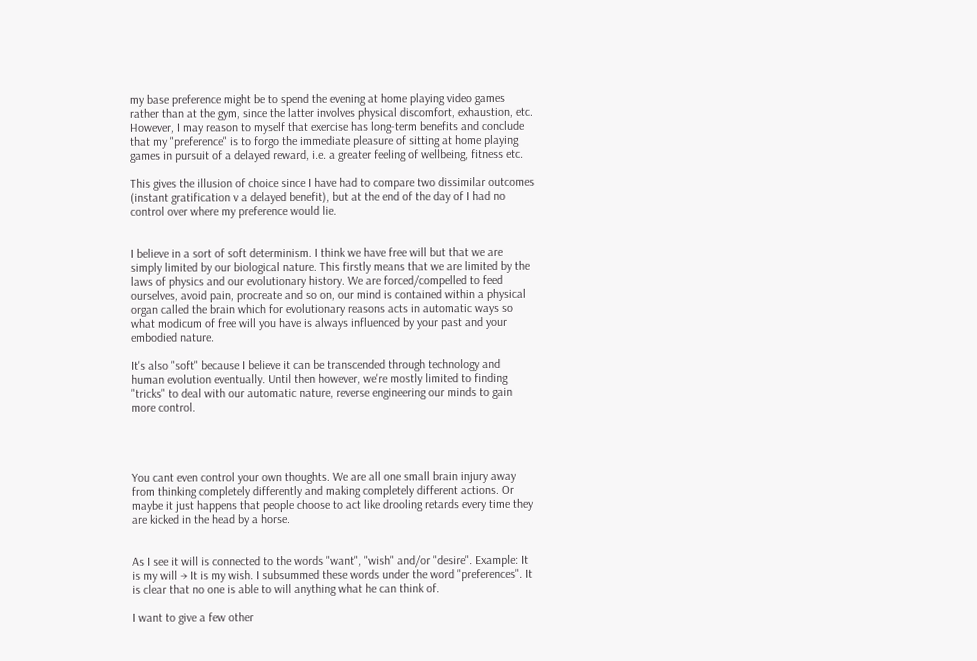my base preference might be to spend the evening at home playing video games rather than at the gym, since the latter involves physical discomfort, exhaustion, etc. However, I may reason to myself that exercise has long-term benefits and conclude that my "preference" is to forgo the immediate pleasure of sitting at home playing games in pursuit of a delayed reward, i.e. a greater feeling of wellbeing, fitness etc.

This gives the illusion of choice since I have had to compare two dissimilar outcomes (instant gratification v a delayed benefit), but at the end of the day of I had no control over where my preference would lie.


I believe in a sort of soft determinism. I think we have free will but that we are simply limited by our biological nature. This firstly means that we are limited by the laws of physics and our evolutionary history. We are forced/compelled to feed ourselves, avoid pain, procreate and so on, our mind is contained within a physical organ called the brain which for evolutionary reasons acts in automatic ways so what modicum of free will you have is always influenced by your past and your embodied nature.

It's also "soft" because I believe it can be transcended through technology and human evolution eventually. Until then however, we're mostly limited to finding "tricks" to deal with our automatic nature, reverse engineering our minds to gain more control.




You cant even control your own thoughts. We are all one small brain injury away from thinking completely differently and making completely different actions. Or maybe it just happens that people choose to act like drooling retards every time they are kicked in the head by a horse.


As I see it will is connected to the words "want", "wish" and/or "desire". Example: It is my will → It is my wish. I subsummed these words under the word "preferences". It is clear that no one is able to will anything what he can think of.

I want to give a few other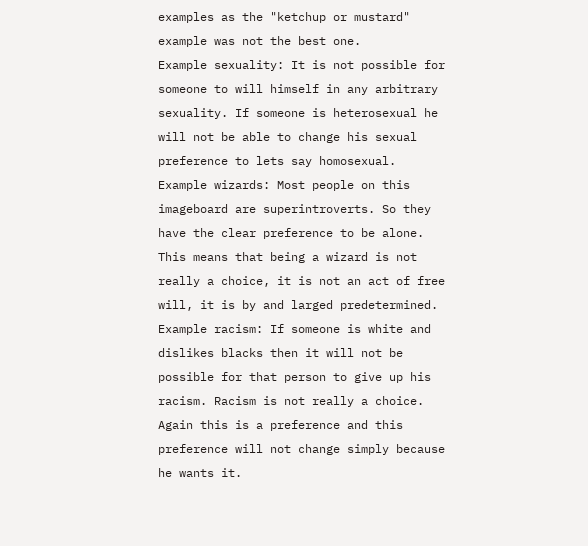examples as the "ketchup or mustard" example was not the best one.
Example sexuality: It is not possible for someone to will himself in any arbitrary sexuality. If someone is heterosexual he will not be able to change his sexual preference to lets say homosexual.
Example wizards: Most people on this imageboard are superintroverts. So they have the clear preference to be alone. This means that being a wizard is not really a choice, it is not an act of free will, it is by and larged predetermined.
Example racism: If someone is white and dislikes blacks then it will not be possible for that person to give up his racism. Racism is not really a choice. Again this is a preference and this preference will not change simply because he wants it.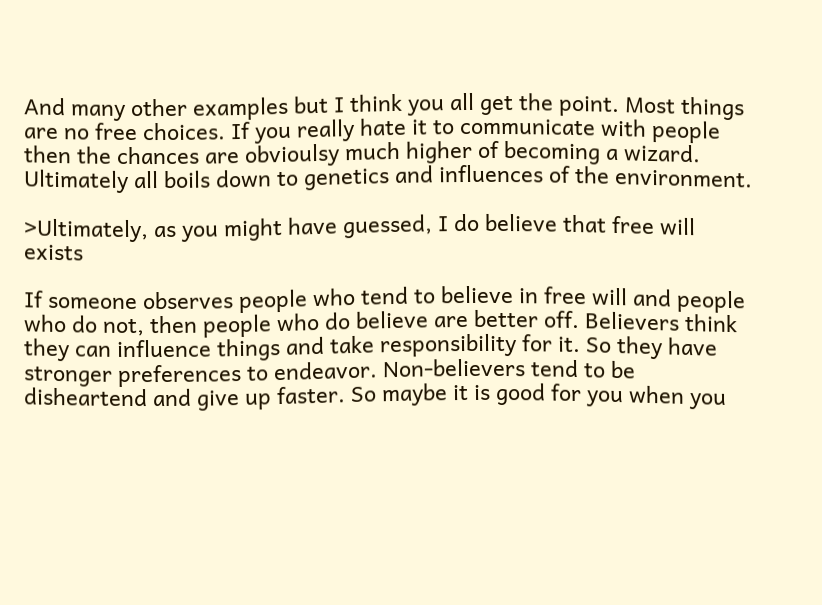And many other examples but I think you all get the point. Most things are no free choices. If you really hate it to communicate with people then the chances are obvioulsy much higher of becoming a wizard. Ultimately all boils down to genetics and influences of the environment.

>Ultimately, as you might have guessed, I do believe that free will exists

If someone observes people who tend to believe in free will and people who do not, then people who do believe are better off. Believers think they can influence things and take responsibility for it. So they have stronger preferences to endeavor. Non-believers tend to be disheartend and give up faster. So maybe it is good for you when you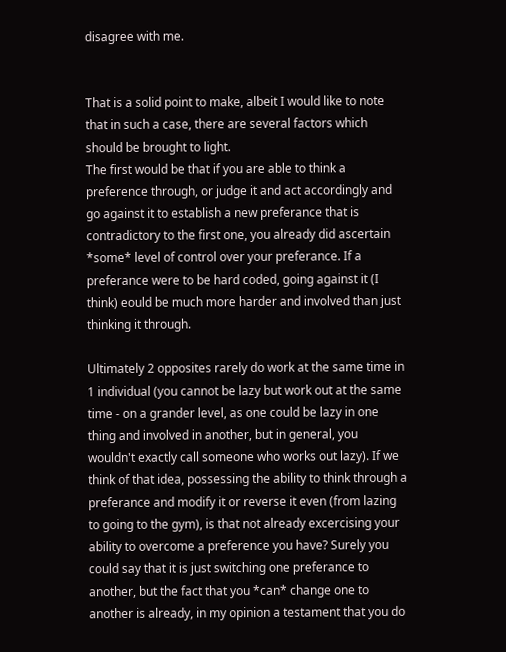disagree with me.


That is a solid point to make, albeit I would like to note that in such a case, there are several factors which should be brought to light.
The first would be that if you are able to think a preference through, or judge it and act accordingly and go against it to establish a new preferance that is contradictory to the first one, you already did ascertain *some* level of control over your preferance. If a preferance were to be hard coded, going against it (I think) eould be much more harder and involved than just thinking it through.

Ultimately 2 opposites rarely do work at the same time in 1 individual (you cannot be lazy but work out at the same time - on a grander level, as one could be lazy in one thing and involved in another, but in general, you wouldn't exactly call someone who works out lazy). If we think of that idea, possessing the ability to think through a preferance and modify it or reverse it even (from lazing to going to the gym), is that not already excercising your ability to overcome a preference you have? Surely you could say that it is just switching one preferance to another, but the fact that you *can* change one to another is already, in my opinion a testament that you do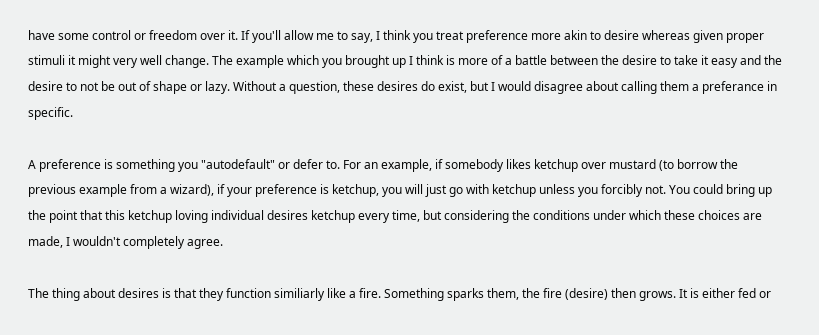have some control or freedom over it. If you'll allow me to say, I think you treat preference more akin to desire whereas given proper stimuli it might very well change. The example which you brought up I think is more of a battle between the desire to take it easy and the desire to not be out of shape or lazy. Without a question, these desires do exist, but I would disagree about calling them a preferance in specific.

A preference is something you "autodefault" or defer to. For an example, if somebody likes ketchup over mustard (to borrow the previous example from a wizard), if your preference is ketchup, you will just go with ketchup unless you forcibly not. You could bring up the point that this ketchup loving individual desires ketchup every time, but considering the conditions under which these choices are made, I wouldn't completely agree.

The thing about desires is that they function similiarly like a fire. Something sparks them, the fire (desire) then grows. It is either fed or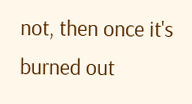not, then once it's burned out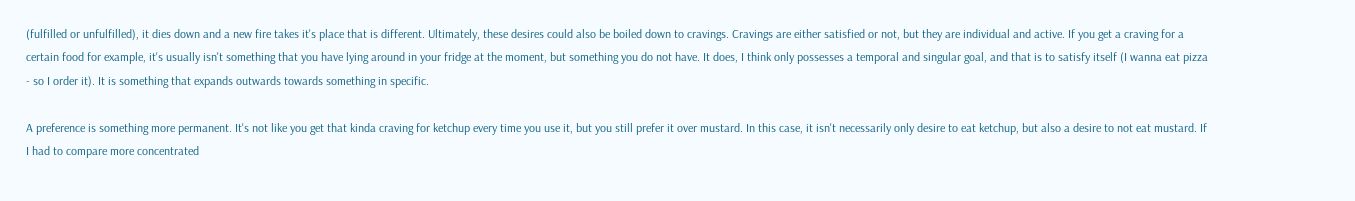(fulfilled or unfulfilled), it dies down and a new fire takes it's place that is different. Ultimately, these desires could also be boiled down to cravings. Cravings are either satisfied or not, but they are individual and active. If you get a craving for a certain food for example, it's usually isn't something that you have lying around in your fridge at the moment, but something you do not have. It does, I think only possesses a temporal and singular goal, and that is to satisfy itself (I wanna eat pizza - so I order it). It is something that expands outwards towards something in specific.

A preference is something more permanent. It's not like you get that kinda craving for ketchup every time you use it, but you still prefer it over mustard. In this case, it isn't necessarily only desire to eat ketchup, but also a desire to not eat mustard. If I had to compare more concentrated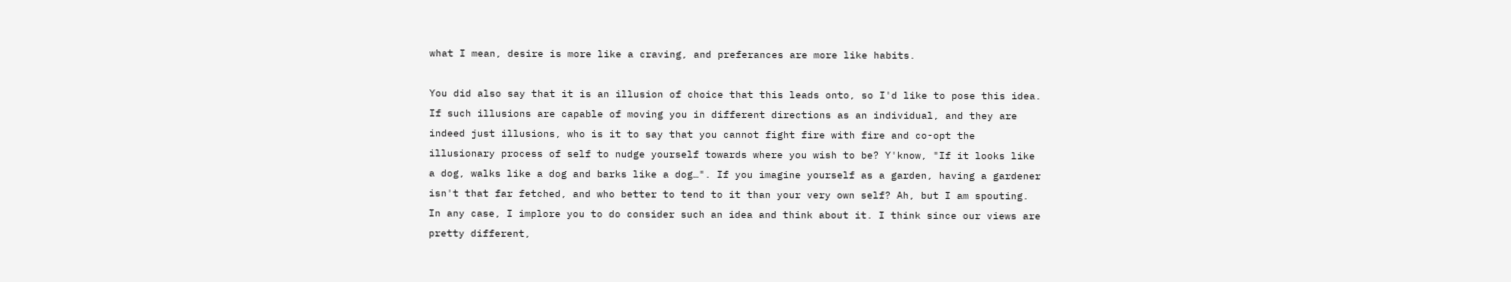what I mean, desire is more like a craving, and preferances are more like habits.

You did also say that it is an illusion of choice that this leads onto, so I'd like to pose this idea. If such illusions are capable of moving you in different directions as an individual, and they are indeed just illusions, who is it to say that you cannot fight fire with fire and co-opt the illusionary process of self to nudge yourself towards where you wish to be? Y'know, "If it looks like a dog, walks like a dog and barks like a dog…". If you imagine yourself as a garden, having a gardener isn't that far fetched, and who better to tend to it than your very own self? Ah, but I am spouting. In any case, I implore you to do consider such an idea and think about it. I think since our views are pretty different,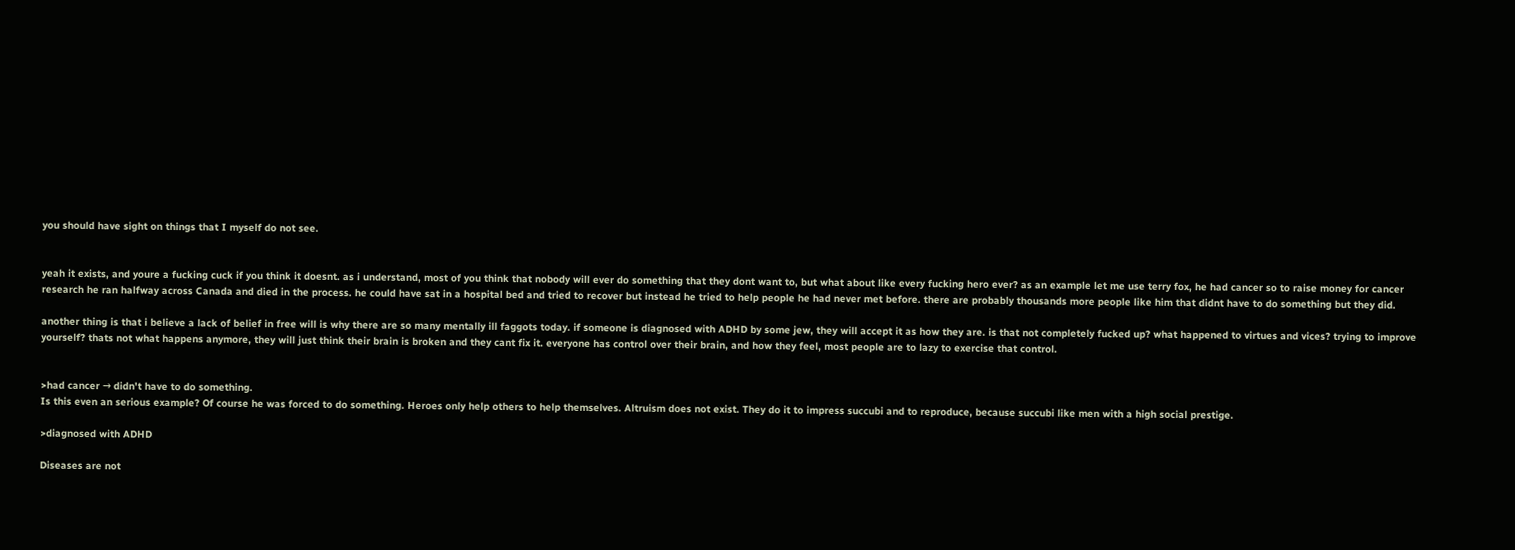you should have sight on things that I myself do not see.


yeah it exists, and youre a fucking cuck if you think it doesnt. as i understand, most of you think that nobody will ever do something that they dont want to, but what about like every fucking hero ever? as an example let me use terry fox, he had cancer so to raise money for cancer research he ran halfway across Canada and died in the process. he could have sat in a hospital bed and tried to recover but instead he tried to help people he had never met before. there are probably thousands more people like him that didnt have to do something but they did.

another thing is that i believe a lack of belief in free will is why there are so many mentally ill faggots today. if someone is diagnosed with ADHD by some jew, they will accept it as how they are. is that not completely fucked up? what happened to virtues and vices? trying to improve yourself? thats not what happens anymore, they will just think their brain is broken and they cant fix it. everyone has control over their brain, and how they feel, most people are to lazy to exercise that control.


>had cancer → didn't have to do something.
Is this even an serious example? Of course he was forced to do something. Heroes only help others to help themselves. Altruism does not exist. They do it to impress succubi and to reproduce, because succubi like men with a high social prestige.

>diagnosed with ADHD

Diseases are not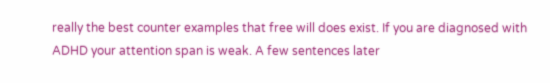really the best counter examples that free will does exist. If you are diagnosed with ADHD your attention span is weak. A few sentences later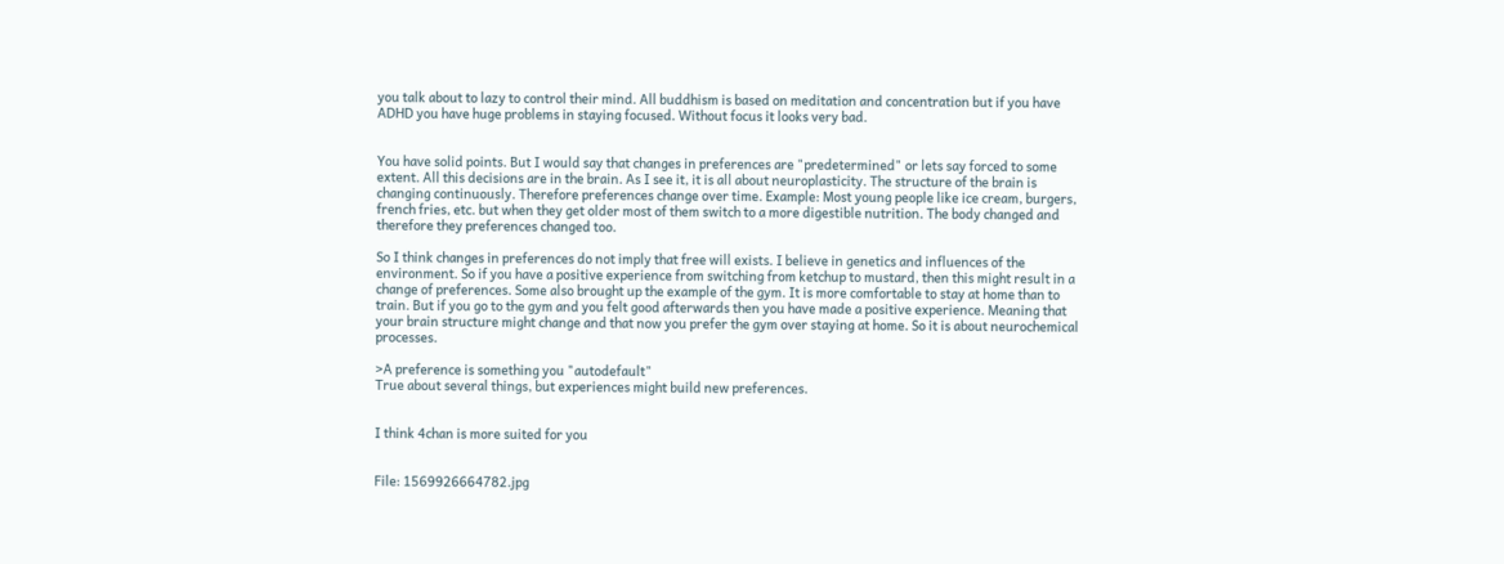you talk about to lazy to control their mind. All buddhism is based on meditation and concentration but if you have ADHD you have huge problems in staying focused. Without focus it looks very bad.


You have solid points. But I would say that changes in preferences are "predetermined" or lets say forced to some extent. All this decisions are in the brain. As I see it, it is all about neuroplasticity. The structure of the brain is changing continuously. Therefore preferences change over time. Example: Most young people like ice cream, burgers, french fries, etc. but when they get older most of them switch to a more digestible nutrition. The body changed and therefore they preferences changed too.

So I think changes in preferences do not imply that free will exists. I believe in genetics and influences of the environment. So if you have a positive experience from switching from ketchup to mustard, then this might result in a change of preferences. Some also brought up the example of the gym. It is more comfortable to stay at home than to train. But if you go to the gym and you felt good afterwards then you have made a positive experience. Meaning that your brain structure might change and that now you prefer the gym over staying at home. So it is about neurochemical processes.

>A preference is something you "autodefault"
True about several things, but experiences might build new preferences.


I think 4chan is more suited for you


File: 1569926664782.jpg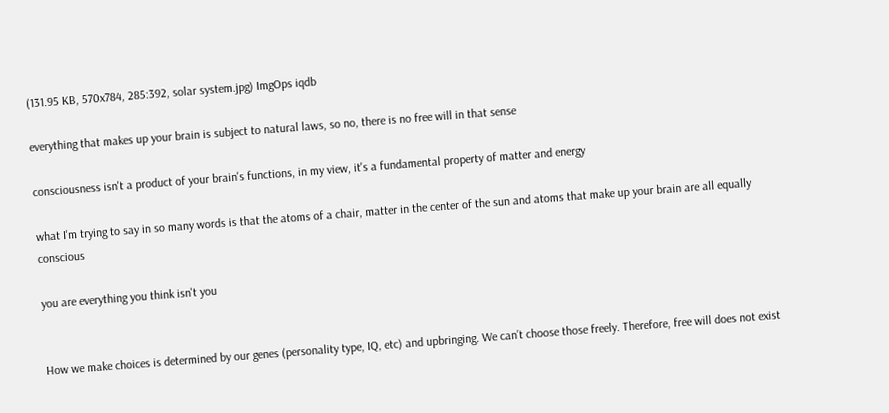(131.95 KB, 570x784, 285:392, solar system.jpg) ImgOps iqdb

everything that makes up your brain is subject to natural laws, so no, there is no free will in that sense

consciousness isn't a product of your brain's functions, in my view, it's a fundamental property of matter and energy

what I'm trying to say in so many words is that the atoms of a chair, matter in the center of the sun and atoms that make up your brain are all equally conscious

you are everything you think isn't you


How we make choices is determined by our genes (personality type, IQ, etc) and upbringing. We can’t choose those freely. Therefore, free will does not exist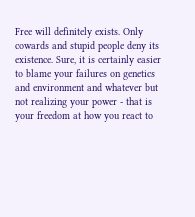Free will definitely exists. Only cowards and stupid people deny its existence. Sure, it is certainly easier to blame your failures on genetics and environment and whatever but not realizing your power - that is your freedom at how you react to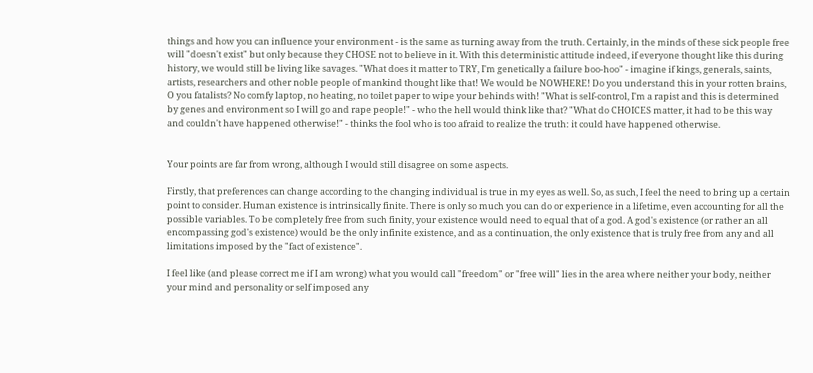things and how you can influence your environment - is the same as turning away from the truth. Certainly, in the minds of these sick people free will "doesn't exist" but only because they CHOSE not to believe in it. With this deterministic attitude indeed, if everyone thought like this during history, we would still be living like savages. "What does it matter to TRY, I'm genetically a failure boo-hoo" - imagine if kings, generals, saints, artists, researchers and other noble people of mankind thought like that! We would be NOWHERE! Do you understand this in your rotten brains, O you fatalists? No comfy laptop, no heating, no toilet paper to wipe your behinds with! "What is self-control, I'm a rapist and this is determined by genes and environment so I will go and rape people!" - who the hell would think like that? "What do CHOICES matter, it had to be this way and couldn't have happened otherwise!" - thinks the fool who is too afraid to realize the truth: it could have happened otherwise.


Your points are far from wrong, although I would still disagree on some aspects.

Firstly, that preferences can change according to the changing individual is true in my eyes as well. So, as such, I feel the need to bring up a certain point to consider. Human existence is intrinsically finite. There is only so much you can do or experience in a lifetime, even accounting for all the possible variables. To be completely free from such finity, your existence would need to equal that of a god. A god's existence (or rather an all encompassing god's existence) would be the only infinite existence, and as a continuation, the only existence that is truly free from any and all limitations imposed by the "fact of existence".

I feel like (and please correct me if I am wrong) what you would call "freedom" or "free will" lies in the area where neither your body, neither your mind and personality or self imposed any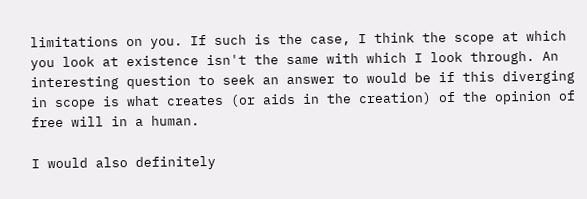limitations on you. If such is the case, I think the scope at which you look at existence isn't the same with which I look through. An interesting question to seek an answer to would be if this diverging in scope is what creates (or aids in the creation) of the opinion of free will in a human.

I would also definitely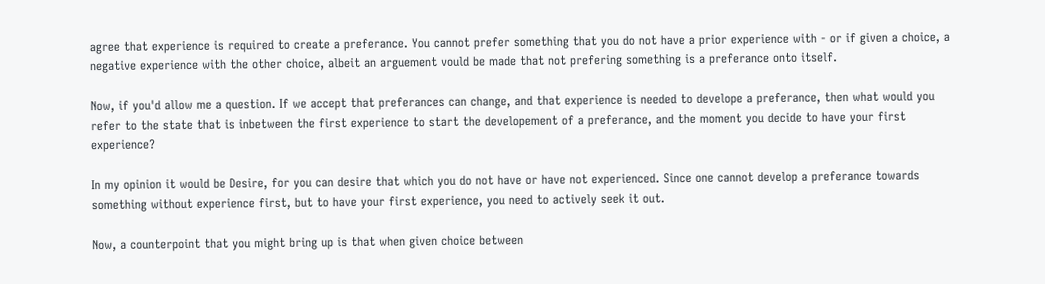agree that experience is required to create a preferance. You cannot prefer something that you do not have a prior experience with - or if given a choice, a negative experience with the other choice, albeit an arguement vould be made that not prefering something is a preferance onto itself.

Now, if you'd allow me a question. If we accept that preferances can change, and that experience is needed to develope a preferance, then what would you refer to the state that is inbetween the first experience to start the developement of a preferance, and the moment you decide to have your first experience?

In my opinion it would be Desire, for you can desire that which you do not have or have not experienced. Since one cannot develop a preferance towards something without experience first, but to have your first experience, you need to actively seek it out.

Now, a counterpoint that you might bring up is that when given choice between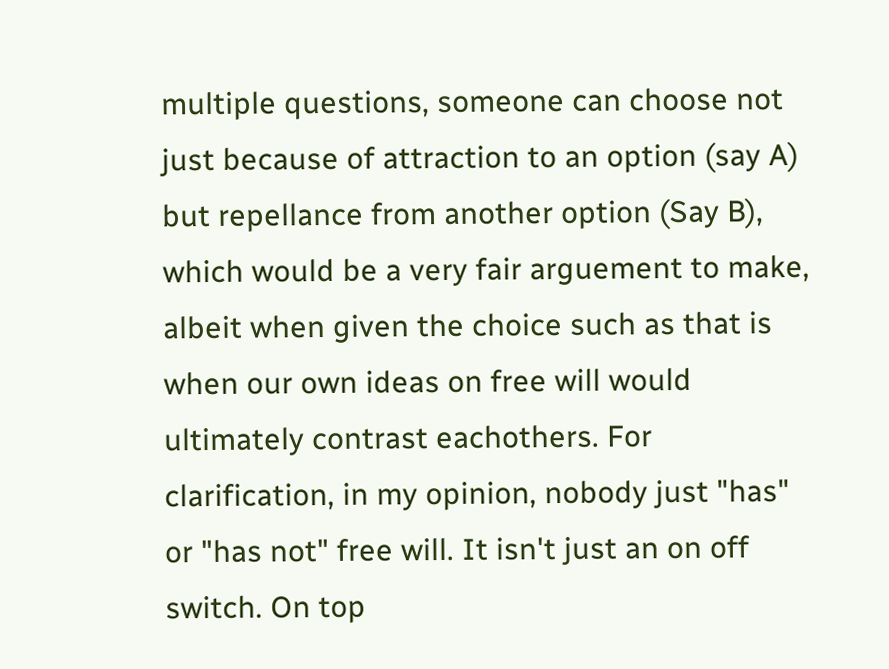multiple questions, someone can choose not just because of attraction to an option (say A) but repellance from another option (Say B), which would be a very fair arguement to make, albeit when given the choice such as that is when our own ideas on free will would ultimately contrast eachothers. For clarification, in my opinion, nobody just "has" or "has not" free will. It isn't just an on off switch. On top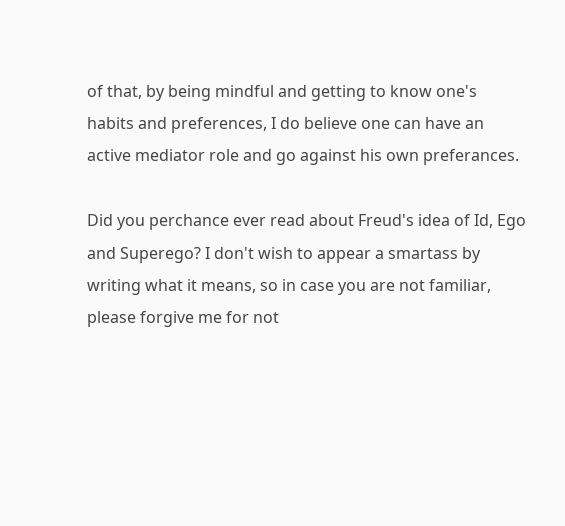of that, by being mindful and getting to know one's habits and preferences, I do believe one can have an active mediator role and go against his own preferances.

Did you perchance ever read about Freud's idea of Id, Ego and Superego? I don't wish to appear a smartass by writing what it means, so in case you are not familiar, please forgive me for not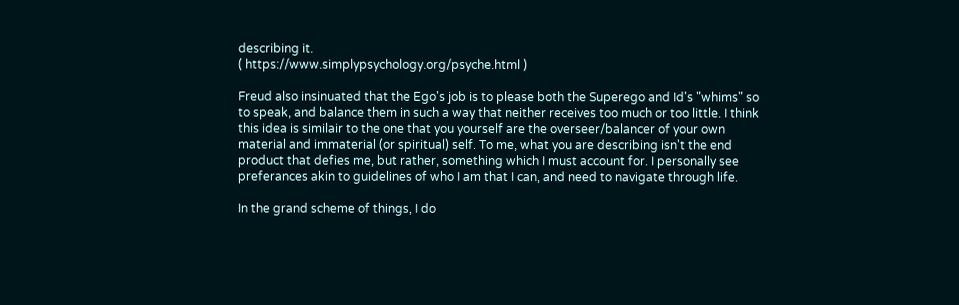describing it.
( https://www.simplypsychology.org/psyche.html )

Freud also insinuated that the Ego's job is to please both the Superego and Id's "whims" so to speak, and balance them in such a way that neither receives too much or too little. I think this idea is similair to the one that you yourself are the overseer/balancer of your own material and immaterial (or spiritual) self. To me, what you are describing isn't the end product that defies me, but rather, something which I must account for. I personally see preferances akin to guidelines of who I am that I can, and need to navigate through life.

In the grand scheme of things, I do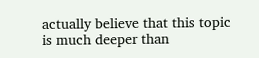actually believe that this topic is much deeper than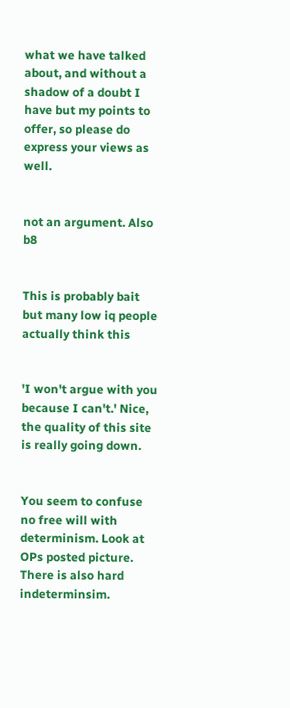what we have talked about, and without a shadow of a doubt I have but my points to offer, so please do express your views as well.


not an argument. Also b8


This is probably bait but many low iq people actually think this


'I won't argue with you because I can't.' Nice, the quality of this site is really going down.


You seem to confuse no free will with determinism. Look at OPs posted picture. There is also hard indeterminsim.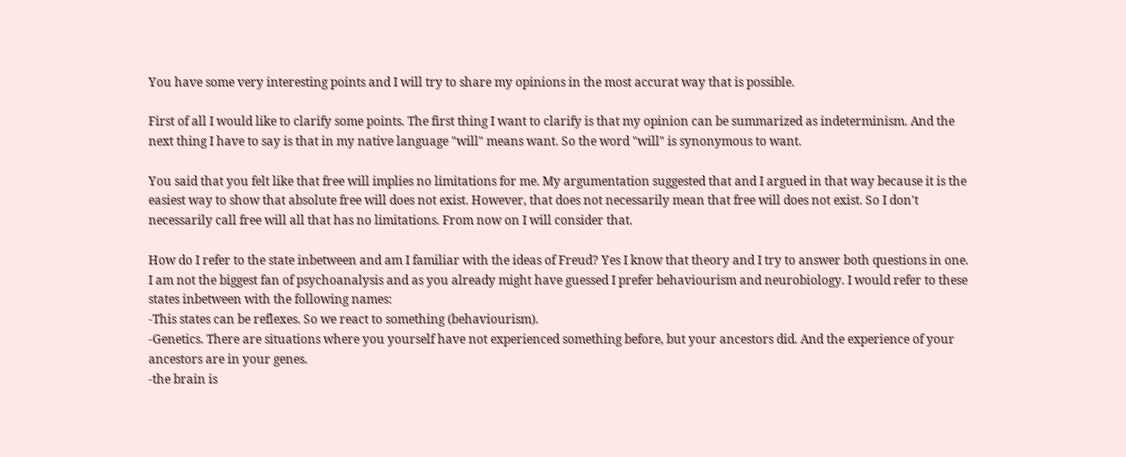You have some very interesting points and I will try to share my opinions in the most accurat way that is possible.

First of all I would like to clarify some points. The first thing I want to clarify is that my opinion can be summarized as indeterminism. And the next thing I have to say is that in my native language "will" means want. So the word "will" is synonymous to want.

You said that you felt like that free will implies no limitations for me. My argumentation suggested that and I argued in that way because it is the easiest way to show that absolute free will does not exist. However, that does not necessarily mean that free will does not exist. So I don't necessarily call free will all that has no limitations. From now on I will consider that.

How do I refer to the state inbetween and am I familiar with the ideas of Freud? Yes I know that theory and I try to answer both questions in one. I am not the biggest fan of psychoanalysis and as you already might have guessed I prefer behaviourism and neurobiology. I would refer to these states inbetween with the following names:
-This states can be reflexes. So we react to something (behaviourism).
-Genetics. There are situations where you yourself have not experienced something before, but your ancestors did. And the experience of your ancestors are in your genes.
-the brain is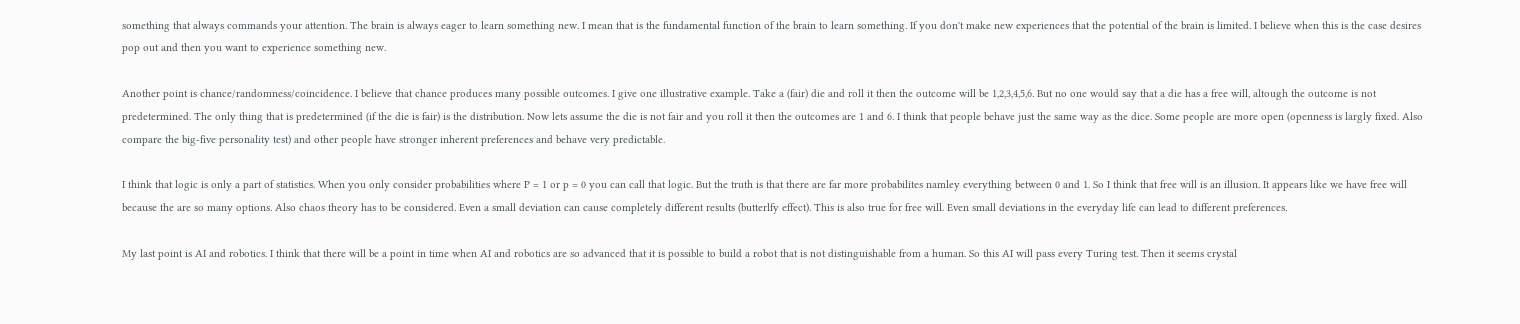something that always commands your attention. The brain is always eager to learn something new. I mean that is the fundamental function of the brain to learn something. If you don't make new experiences that the potential of the brain is limited. I believe when this is the case desires pop out and then you want to experience something new.

Another point is chance/randomness/coincidence. I believe that chance produces many possible outcomes. I give one illustrative example. Take a (fair) die and roll it then the outcome will be 1,2,3,4,5,6. But no one would say that a die has a free will, altough the outcome is not predetermined. The only thing that is predetermined (if the die is fair) is the distribution. Now lets assume the die is not fair and you roll it then the outcomes are 1 and 6. I think that people behave just the same way as the dice. Some people are more open (openness is largly fixed. Also compare the big-five personality test) and other people have stronger inherent preferences and behave very predictable.

I think that logic is only a part of statistics. When you only consider probabilities where P = 1 or p = 0 you can call that logic. But the truth is that there are far more probabilites namley everything between 0 and 1. So I think that free will is an illusion. It appears like we have free will because the are so many options. Also chaos theory has to be considered. Even a small deviation can cause completely different results (butterlfy effect). This is also true for free will. Even small deviations in the everyday life can lead to different preferences.

My last point is AI and robotics. I think that there will be a point in time when AI and robotics are so advanced that it is possible to build a robot that is not distinguishable from a human. So this AI will pass every Turing test. Then it seems crystal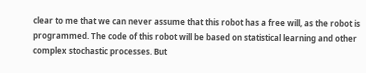clear to me that we can never assume that this robot has a free will, as the robot is programmed. The code of this robot will be based on statistical learning and other complex stochastic processes. But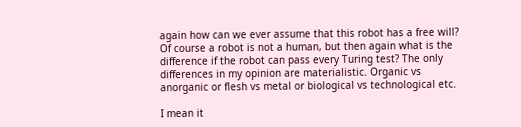again how can we ever assume that this robot has a free will? Of course a robot is not a human, but then again what is the difference if the robot can pass every Turing test? The only differences in my opinion are materialistic. Organic vs anorganic or flesh vs metal or biological vs technological etc.

I mean it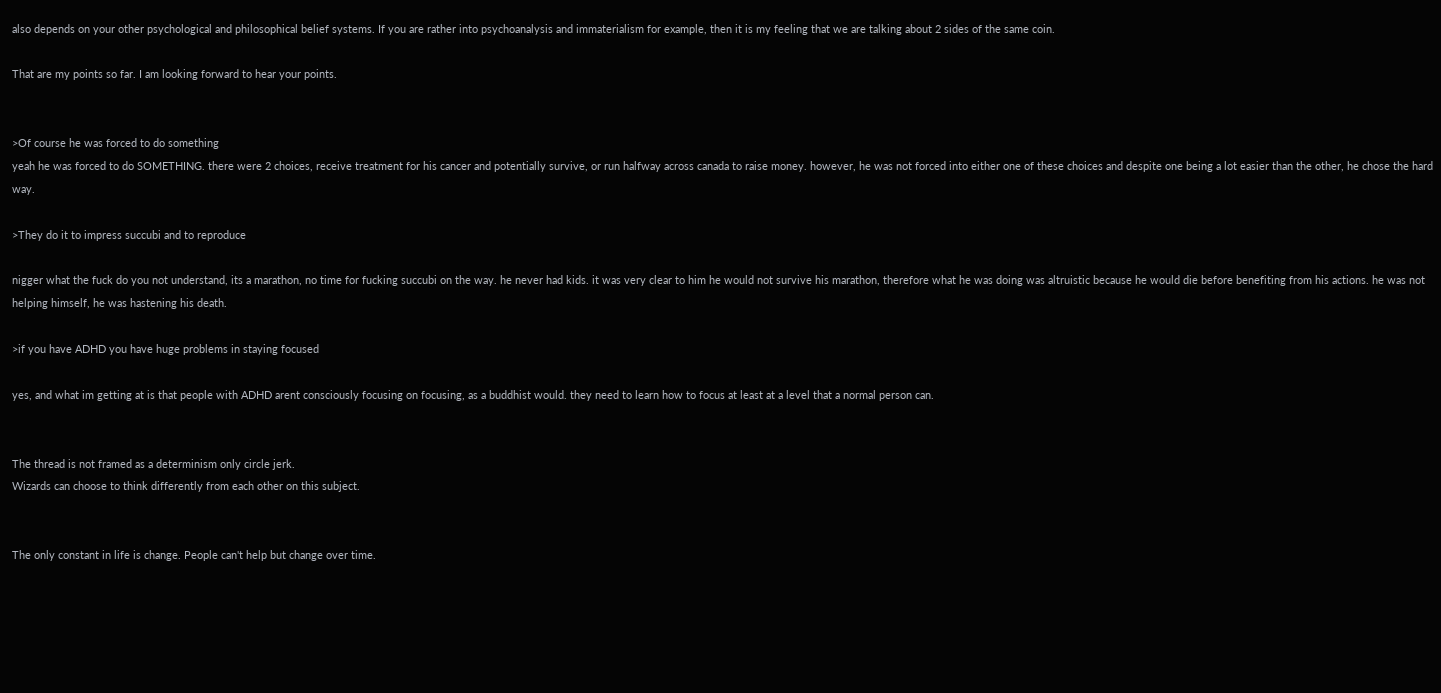also depends on your other psychological and philosophical belief systems. If you are rather into psychoanalysis and immaterialism for example, then it is my feeling that we are talking about 2 sides of the same coin.

That are my points so far. I am looking forward to hear your points.


>Of course he was forced to do something
yeah he was forced to do SOMETHING. there were 2 choices, receive treatment for his cancer and potentially survive, or run halfway across canada to raise money. however, he was not forced into either one of these choices and despite one being a lot easier than the other, he chose the hard way.

>They do it to impress succubi and to reproduce

nigger what the fuck do you not understand, its a marathon, no time for fucking succubi on the way. he never had kids. it was very clear to him he would not survive his marathon, therefore what he was doing was altruistic because he would die before benefiting from his actions. he was not helping himself, he was hastening his death.

>if you have ADHD you have huge problems in staying focused

yes, and what im getting at is that people with ADHD arent consciously focusing on focusing, as a buddhist would. they need to learn how to focus at least at a level that a normal person can.


The thread is not framed as a determinism only circle jerk.
Wizards can choose to think differently from each other on this subject.


The only constant in life is change. People can't help but change over time.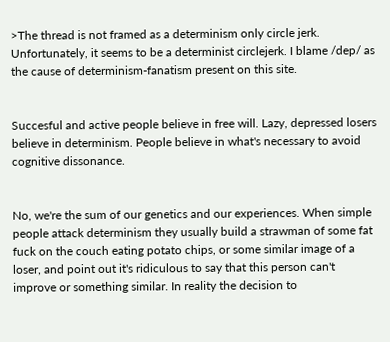>The thread is not framed as a determinism only circle jerk.
Unfortunately, it seems to be a determinist circlejerk. I blame /dep/ as the cause of determinism-fanatism present on this site.


Succesful and active people believe in free will. Lazy, depressed losers believe in determinism. People believe in what's necessary to avoid cognitive dissonance.


No, we're the sum of our genetics and our experiences. When simple people attack determinism they usually build a strawman of some fat fuck on the couch eating potato chips, or some similar image of a loser, and point out it's ridiculous to say that this person can't improve or something similar. In reality the decision to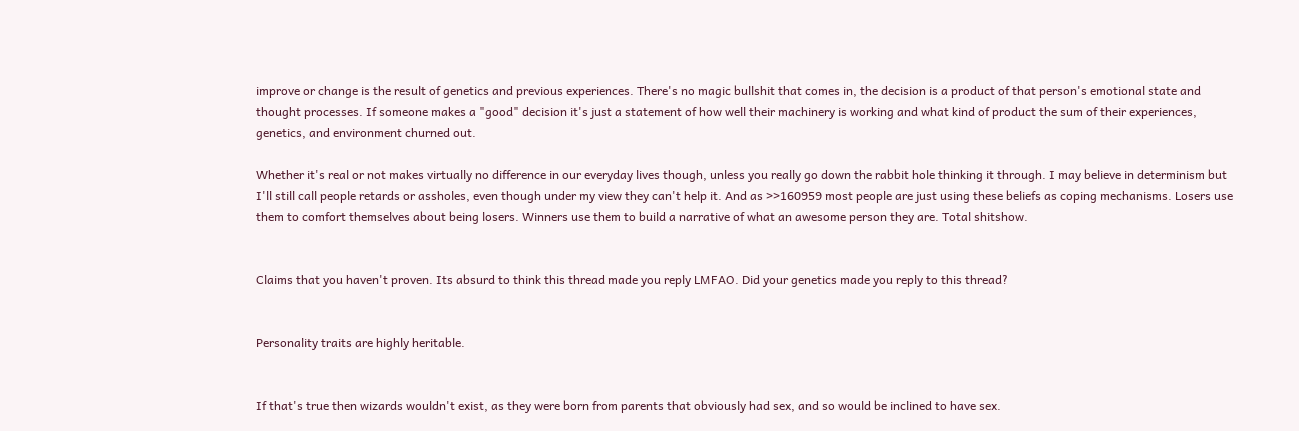improve or change is the result of genetics and previous experiences. There's no magic bullshit that comes in, the decision is a product of that person's emotional state and thought processes. If someone makes a "good" decision it's just a statement of how well their machinery is working and what kind of product the sum of their experiences, genetics, and environment churned out.

Whether it's real or not makes virtually no difference in our everyday lives though, unless you really go down the rabbit hole thinking it through. I may believe in determinism but I'll still call people retards or assholes, even though under my view they can't help it. And as >>160959 most people are just using these beliefs as coping mechanisms. Losers use them to comfort themselves about being losers. Winners use them to build a narrative of what an awesome person they are. Total shitshow.


Claims that you haven't proven. Its absurd to think this thread made you reply LMFAO. Did your genetics made you reply to this thread?


Personality traits are highly heritable.


If that's true then wizards wouldn't exist, as they were born from parents that obviously had sex, and so would be inclined to have sex.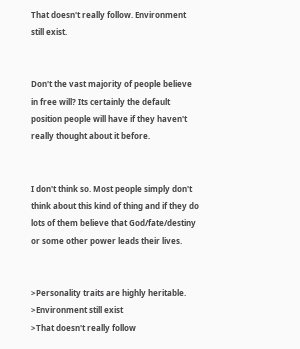That doesn't really follow. Environment still exist.


Don't the vast majority of people believe in free will? Its certainly the default position people will have if they haven't really thought about it before.


I don't think so. Most people simply don't think about this kind of thing and if they do lots of them believe that God/fate/destiny or some other power leads their lives.


>Personality traits are highly heritable.
>Environment still exist
>That doesn't really follow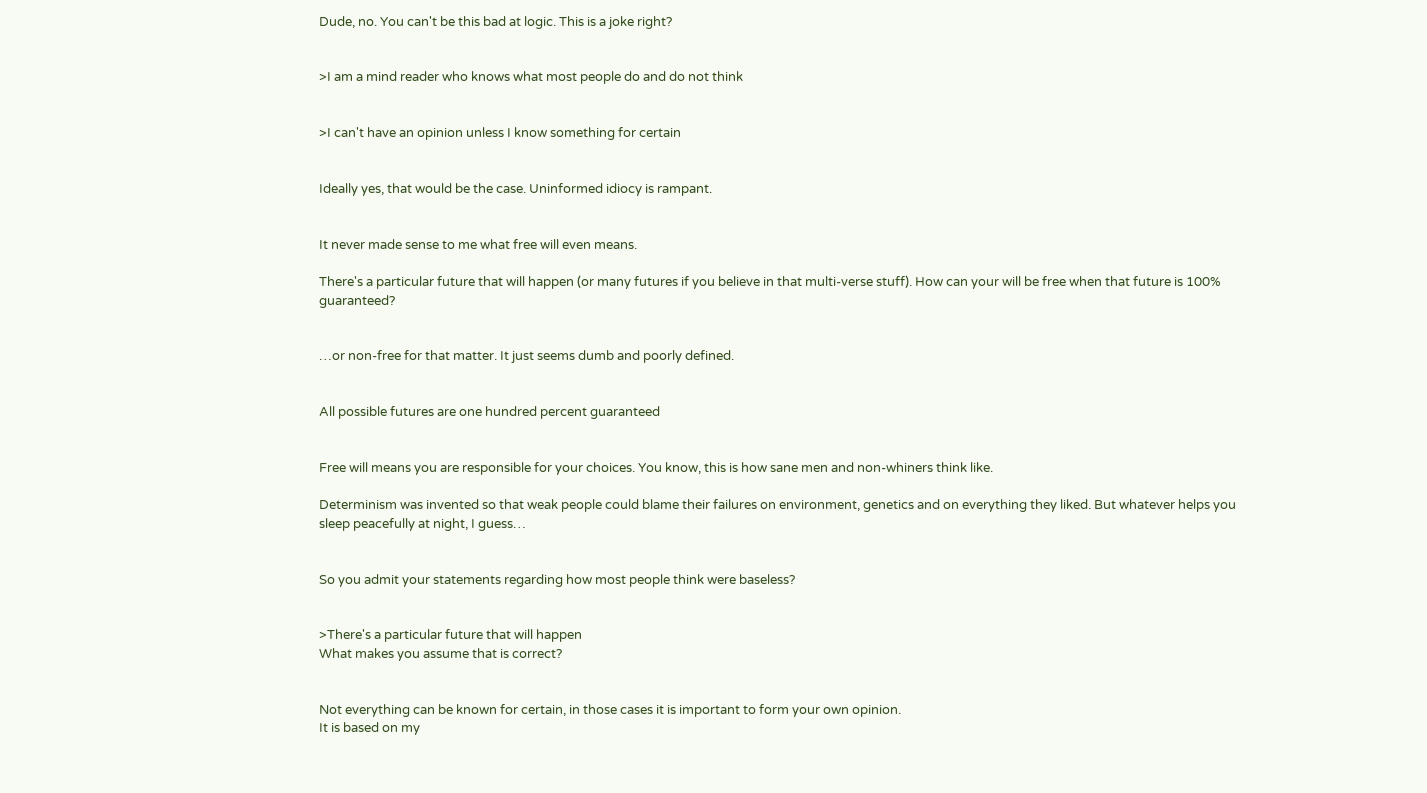Dude, no. You can't be this bad at logic. This is a joke right?


>I am a mind reader who knows what most people do and do not think


>I can't have an opinion unless I know something for certain


Ideally yes, that would be the case. Uninformed idiocy is rampant.


It never made sense to me what free will even means.

There's a particular future that will happen (or many futures if you believe in that multi-verse stuff). How can your will be free when that future is 100% guaranteed?


…or non-free for that matter. It just seems dumb and poorly defined.


All possible futures are one hundred percent guaranteed


Free will means you are responsible for your choices. You know, this is how sane men and non-whiners think like.

Determinism was invented so that weak people could blame their failures on environment, genetics and on everything they liked. But whatever helps you sleep peacefully at night, I guess…


So you admit your statements regarding how most people think were baseless?


>There's a particular future that will happen
What makes you assume that is correct?


Not everything can be known for certain, in those cases it is important to form your own opinion.
It is based on my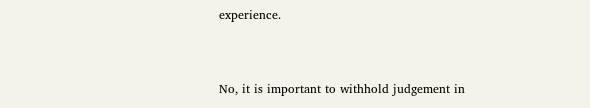experience.


No, it is important to withhold judgement in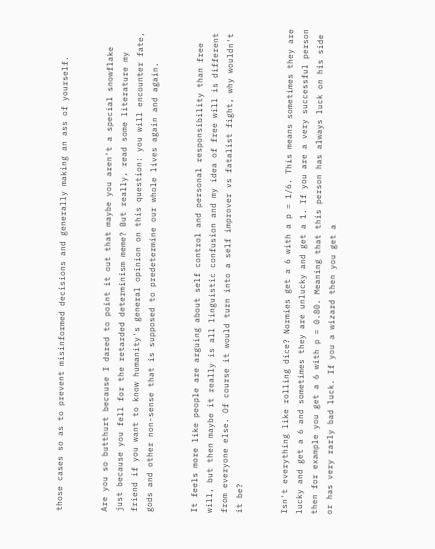those cases so as to prevent misinformed decisions and generally making an ass of yourself.


Are you so butthurt because I dared to point it out that maybe you aren't a special snowflake just because you fell for the retarded determinism meme? But really, read some literature my friend if you want to know humanity's general opinion on this question: you will encounter fate, gods and other non-sense that is supposed to predetermine our whole lives again and again.


It feels more like people are arguing about self control and personal responsibility than free will, but then maybe it really is all linguistic confusion and my idea of free will is different from everyone else. Of course it would turn into a self improver vs fatalist fight, why wouldn't it be?


Isn't everything like rolling dice? Normies get a 6 with a p = 1/6. This means sometimes they are lucky and get a 6 and sometimes they are unlucky and get a 1. If you are a very successful person then for example you get a 6 with p = 0.80. Meaning that this person has always luck on his side or has very rarly bad luck. If you a wizard then you get a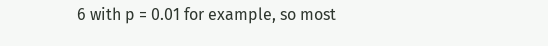6 with p = 0.01 for example, so most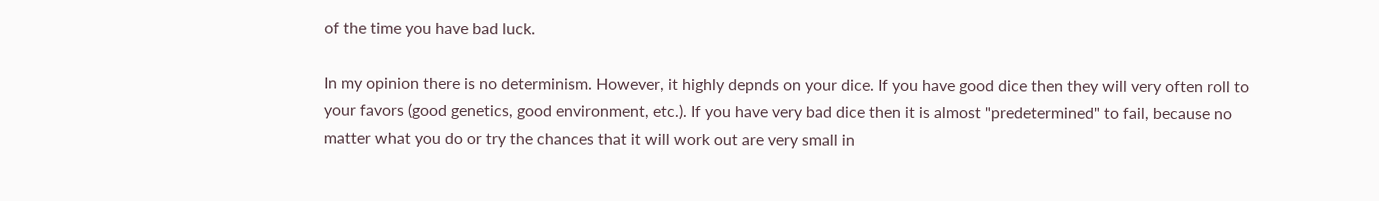of the time you have bad luck.

In my opinion there is no determinism. However, it highly depnds on your dice. If you have good dice then they will very often roll to your favors (good genetics, good environment, etc.). If you have very bad dice then it is almost "predetermined" to fail, because no matter what you do or try the chances that it will work out are very small in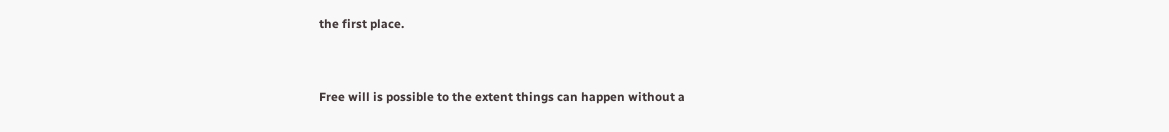the first place.


Free will is possible to the extent things can happen without a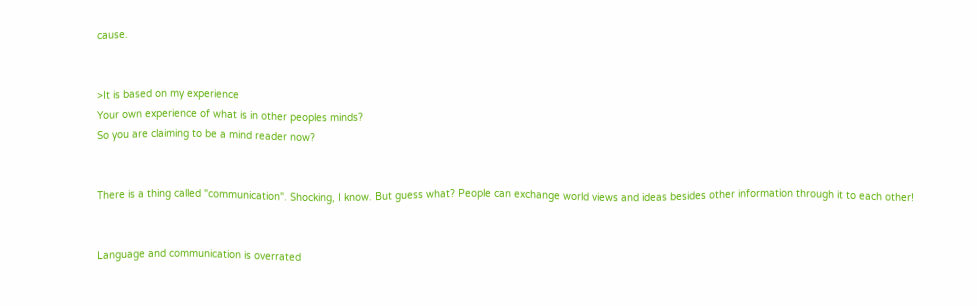cause.


>It is based on my experience
Your own experience of what is in other peoples minds?
So you are claiming to be a mind reader now?


There is a thing called "communication". Shocking, I know. But guess what? People can exchange world views and ideas besides other information through it to each other!


Language and communication is overrated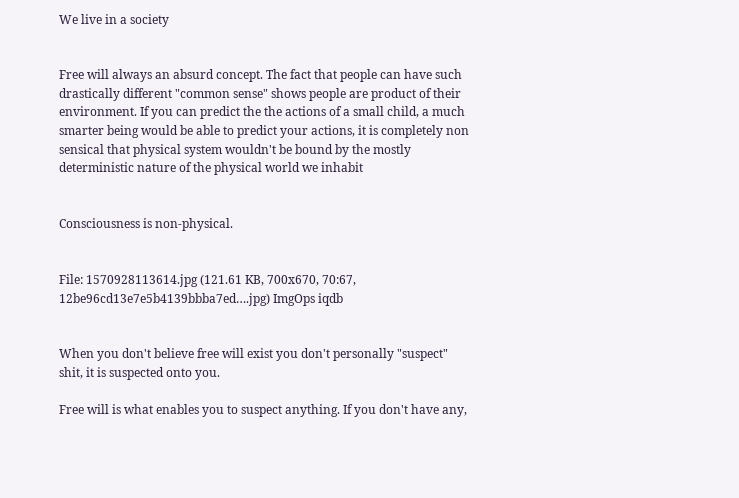We live in a society


Free will always an absurd concept. The fact that people can have such drastically different "common sense" shows people are product of their environment. If you can predict the the actions of a small child, a much smarter being would be able to predict your actions, it is completely non sensical that physical system wouldn't be bound by the mostly deterministic nature of the physical world we inhabit


Consciousness is non-physical.


File: 1570928113614.jpg (121.61 KB, 700x670, 70:67, 12be96cd13e7e5b4139bbba7ed….jpg) ImgOps iqdb


When you don't believe free will exist you don't personally "suspect" shit, it is suspected onto you.

Free will is what enables you to suspect anything. If you don't have any,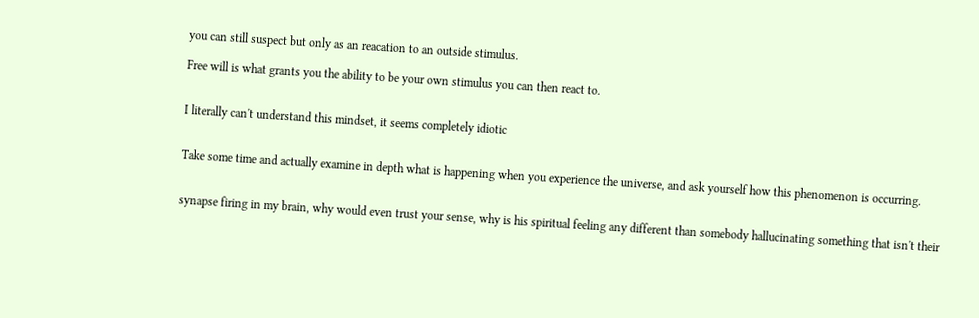you can still suspect but only as an reacation to an outside stimulus.

Free will is what grants you the ability to be your own stimulus you can then react to.


I literally can't understand this mindset, it seems completely idiotic


Take some time and actually examine in depth what is happening when you experience the universe, and ask yourself how this phenomenon is occurring.


synapse firing in my brain, why would even trust your sense, why is his spiritual feeling any different than somebody hallucinating something that isn't their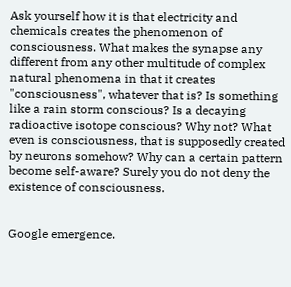Ask yourself how it is that electricity and chemicals creates the phenomenon of consciousness. What makes the synapse any different from any other multitude of complex natural phenomena in that it creates "consciousness", whatever that is? Is something like a rain storm conscious? Is a decaying radioactive isotope conscious? Why not? What even is consciousness, that is supposedly created by neurons somehow? Why can a certain pattern become self-aware? Surely you do not deny the existence of consciousness.


Google emergence.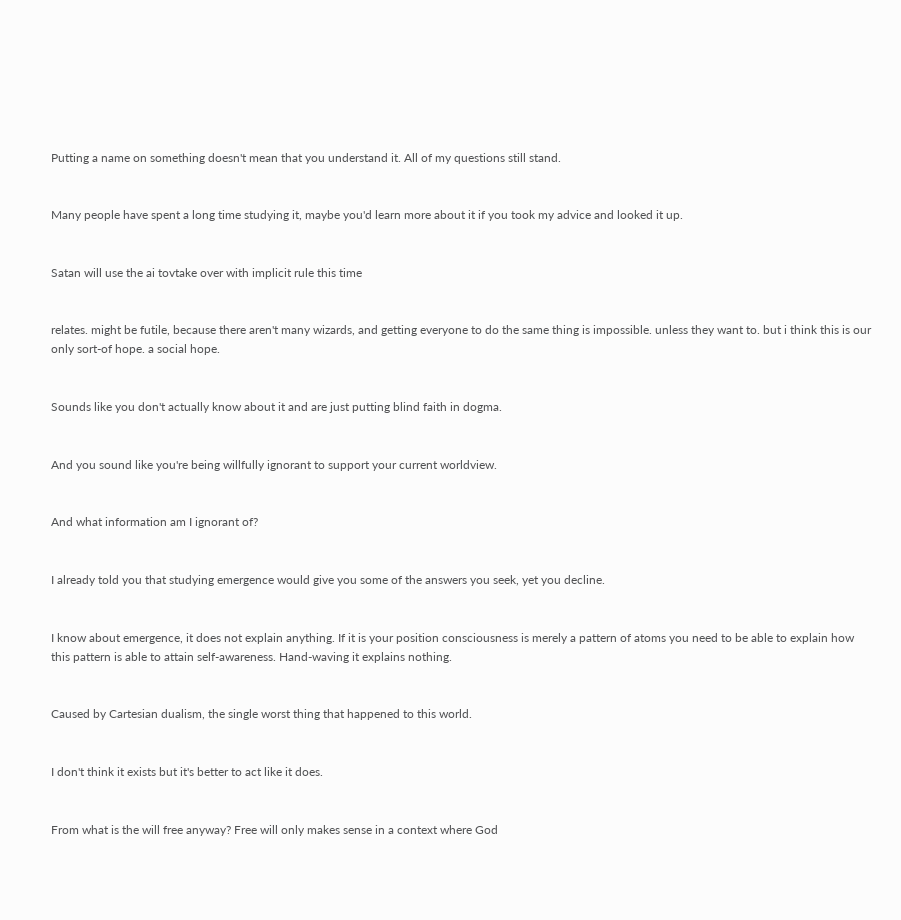Putting a name on something doesn't mean that you understand it. All of my questions still stand.


Many people have spent a long time studying it, maybe you'd learn more about it if you took my advice and looked it up.


Satan will use the ai tovtake over with implicit rule this time


relates. might be futile, because there aren't many wizards, and getting everyone to do the same thing is impossible. unless they want to. but i think this is our only sort-of hope. a social hope.


Sounds like you don't actually know about it and are just putting blind faith in dogma.


And you sound like you're being willfully ignorant to support your current worldview.


And what information am I ignorant of?


I already told you that studying emergence would give you some of the answers you seek, yet you decline.


I know about emergence, it does not explain anything. If it is your position consciousness is merely a pattern of atoms you need to be able to explain how this pattern is able to attain self-awareness. Hand-waving it explains nothing.


Caused by Cartesian dualism, the single worst thing that happened to this world.


I don't think it exists but it's better to act like it does.


From what is the will free anyway? Free will only makes sense in a context where God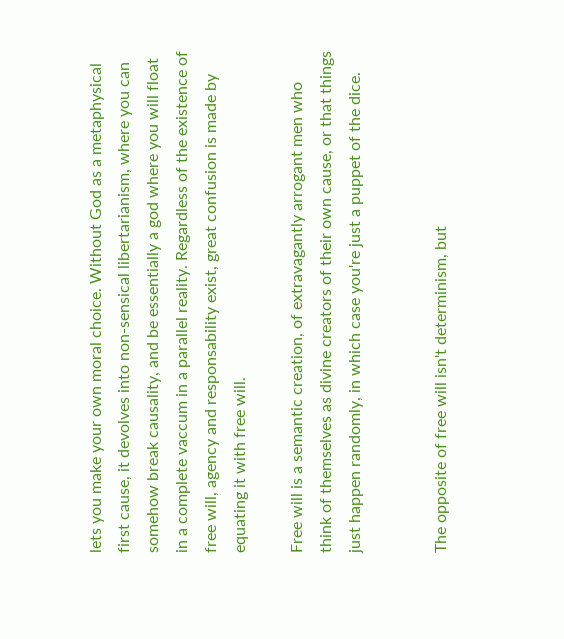lets you make your own moral choice. Without God as a metaphysical first cause, it devolves into non-sensical libertarianism, where you can somehow break causality, and be essentially a god where you will float in a complete vaccum in a parallel reality. Regardless of the existence of free will, agency and responsability exist, great confusion is made by equating it with free will.

Free will is a semantic creation, of extravagantly arrogant men who think of themselves as divine creators of their own cause, or that things just happen randomly, in which case you're just a puppet of the dice.


The opposite of free will isn't determinism, but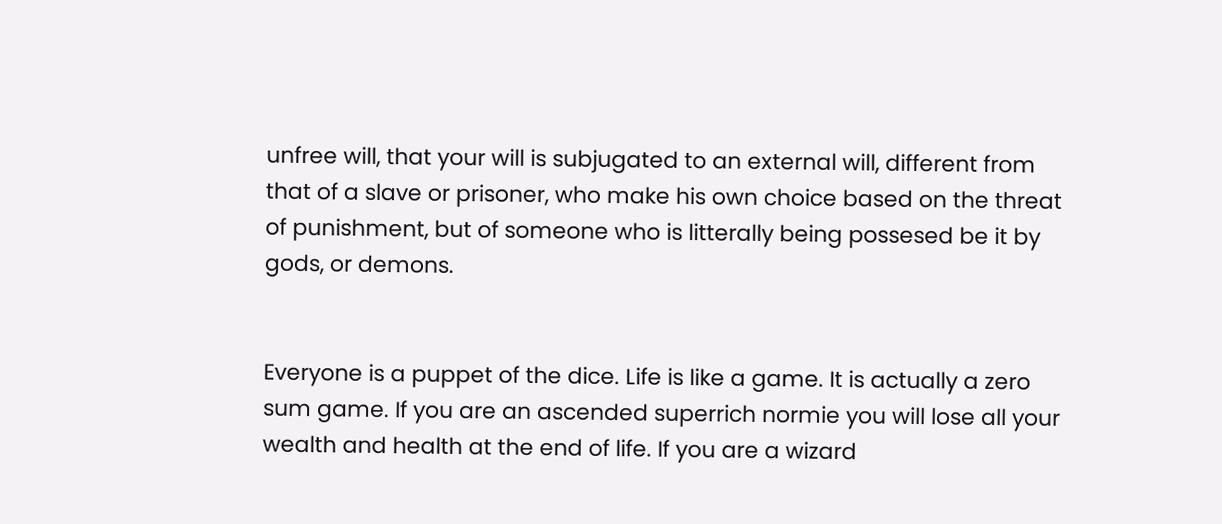unfree will, that your will is subjugated to an external will, different from that of a slave or prisoner, who make his own choice based on the threat of punishment, but of someone who is litterally being possesed be it by gods, or demons.


Everyone is a puppet of the dice. Life is like a game. It is actually a zero sum game. If you are an ascended superrich normie you will lose all your wealth and health at the end of life. If you are a wizard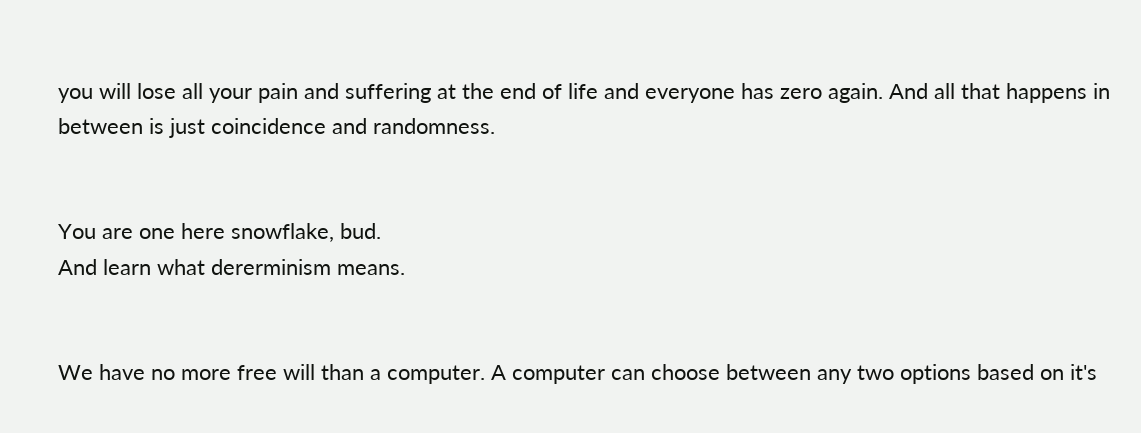you will lose all your pain and suffering at the end of life and everyone has zero again. And all that happens in between is just coincidence and randomness.


You are one here snowflake, bud.
And learn what dererminism means.


We have no more free will than a computer. A computer can choose between any two options based on it's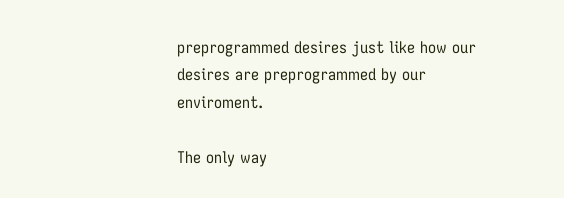preprogrammed desires just like how our desires are preprogrammed by our enviroment.

The only way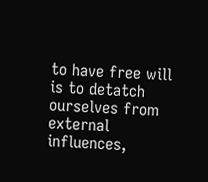to have free will is to detatch ourselves from external influences,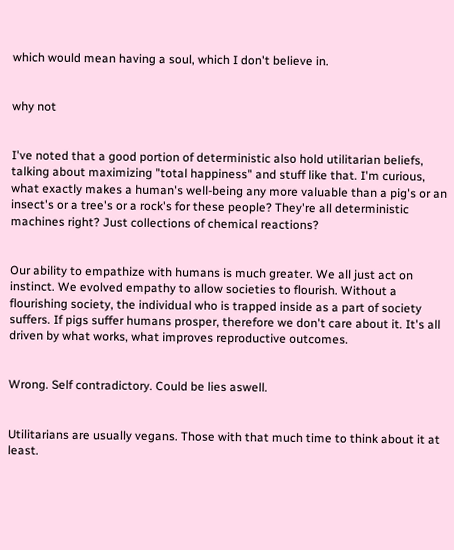which would mean having a soul, which I don't believe in.


why not


I've noted that a good portion of deterministic also hold utilitarian beliefs, talking about maximizing "total happiness" and stuff like that. I'm curious, what exactly makes a human's well-being any more valuable than a pig's or an insect's or a tree's or a rock's for these people? They're all deterministic machines right? Just collections of chemical reactions?


Our ability to empathize with humans is much greater. We all just act on instinct. We evolved empathy to allow societies to flourish. Without a flourishing society, the individual who is trapped inside as a part of society suffers. If pigs suffer humans prosper, therefore we don't care about it. It's all driven by what works, what improves reproductive outcomes.


Wrong. Self contradictory. Could be lies aswell.


Utilitarians are usually vegans. Those with that much time to think about it at least.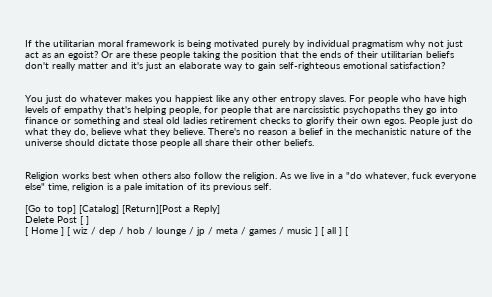If the utilitarian moral framework is being motivated purely by individual pragmatism why not just act as an egoist? Or are these people taking the position that the ends of their utilitarian beliefs don't really matter and it's just an elaborate way to gain self-righteous emotional satisfaction?


You just do whatever makes you happiest like any other entropy slaves. For people who have high levels of empathy that's helping people, for people that are narcissistic psychopaths they go into finance or something and steal old ladies retirement checks to glorify their own egos. People just do what they do, believe what they believe. There's no reason a belief in the mechanistic nature of the universe should dictate those people all share their other beliefs.


Religion works best when others also follow the religion. As we live in a "do whatever, fuck everyone else" time, religion is a pale imitation of its previous self.

[Go to top] [Catalog] [Return][Post a Reply]
Delete Post [ ]
[ Home ] [ wiz / dep / hob / lounge / jp / meta / games / music ] [ all ] [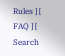Rules ] [  FAQ ] [  Search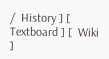/  History ] [  Textboard ] [  Wiki ]